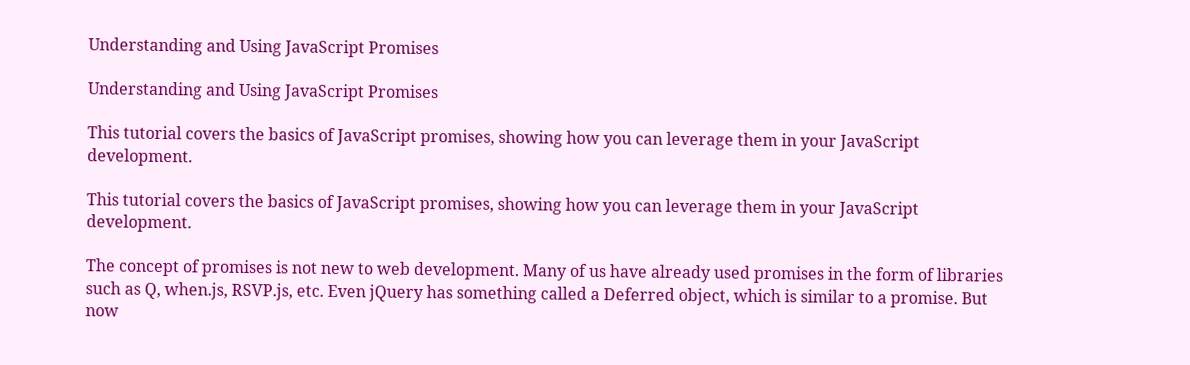Understanding and Using JavaScript Promises

Understanding and Using JavaScript Promises

This tutorial covers the basics of JavaScript promises, showing how you can leverage them in your JavaScript development.

This tutorial covers the basics of JavaScript promises, showing how you can leverage them in your JavaScript development.

The concept of promises is not new to web development. Many of us have already used promises in the form of libraries such as Q, when.js, RSVP.js, etc. Even jQuery has something called a Deferred object, which is similar to a promise. But now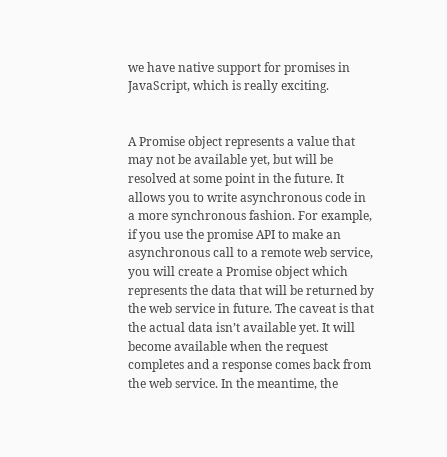we have native support for promises in JavaScript, which is really exciting.


A Promise object represents a value that may not be available yet, but will be resolved at some point in the future. It allows you to write asynchronous code in a more synchronous fashion. For example, if you use the promise API to make an asynchronous call to a remote web service, you will create a Promise object which represents the data that will be returned by the web service in future. The caveat is that the actual data isn’t available yet. It will become available when the request completes and a response comes back from the web service. In the meantime, the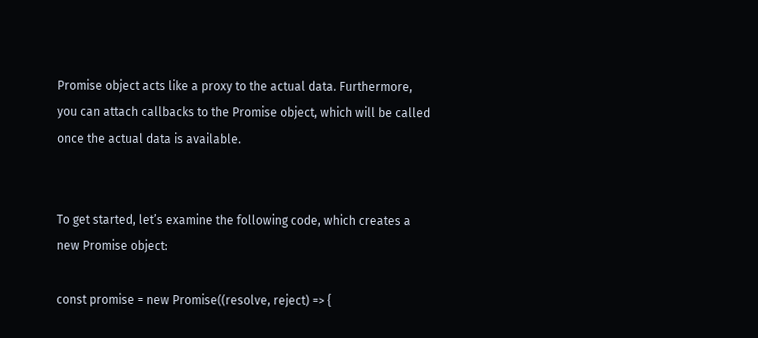Promise object acts like a proxy to the actual data. Furthermore, you can attach callbacks to the Promise object, which will be called once the actual data is available.


To get started, let’s examine the following code, which creates a new Promise object:

const promise = new Promise((resolve, reject) => {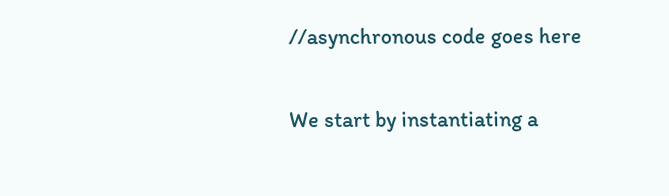//asynchronous code goes here

We start by instantiating a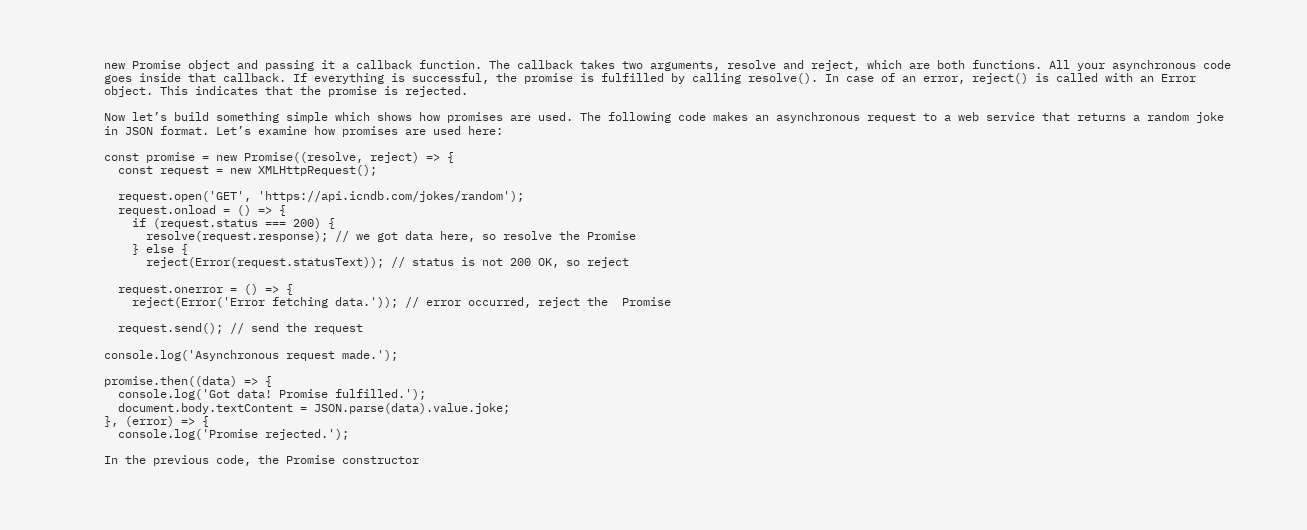new Promise object and passing it a callback function. The callback takes two arguments, resolve and reject, which are both functions. All your asynchronous code goes inside that callback. If everything is successful, the promise is fulfilled by calling resolve(). In case of an error, reject() is called with an Error object. This indicates that the promise is rejected.

Now let’s build something simple which shows how promises are used. The following code makes an asynchronous request to a web service that returns a random joke in JSON format. Let’s examine how promises are used here:

const promise = new Promise((resolve, reject) => {
  const request = new XMLHttpRequest();

  request.open('GET', 'https://api.icndb.com/jokes/random');
  request.onload = () => {
    if (request.status === 200) {
      resolve(request.response); // we got data here, so resolve the Promise
    } else {
      reject(Error(request.statusText)); // status is not 200 OK, so reject

  request.onerror = () => {
    reject(Error('Error fetching data.')); // error occurred, reject the  Promise

  request.send(); // send the request

console.log('Asynchronous request made.');

promise.then((data) => {
  console.log('Got data! Promise fulfilled.');
  document.body.textContent = JSON.parse(data).value.joke;
}, (error) => {
  console.log('Promise rejected.');

In the previous code, the Promise constructor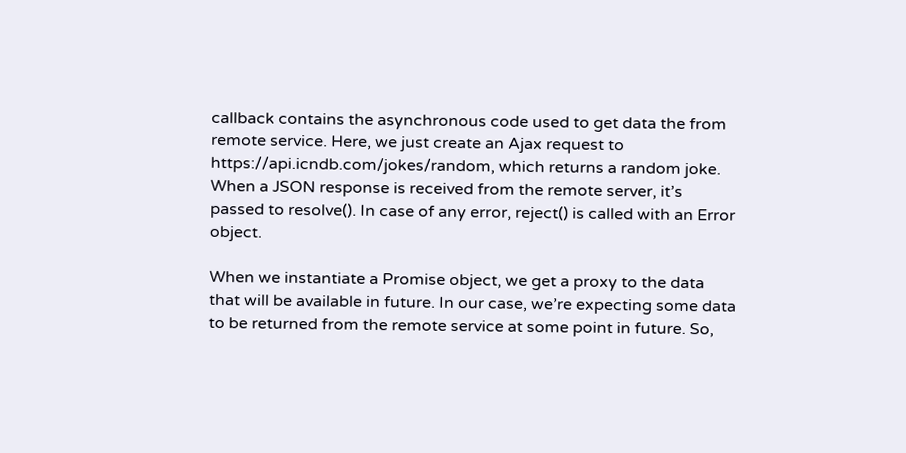callback contains the asynchronous code used to get data the from remote service. Here, we just create an Ajax request to https://api.icndb.com/jokes/random, which returns a random joke. When a JSON response is received from the remote server, it’s passed to resolve(). In case of any error, reject() is called with an Error object.

When we instantiate a Promise object, we get a proxy to the data that will be available in future. In our case, we’re expecting some data to be returned from the remote service at some point in future. So,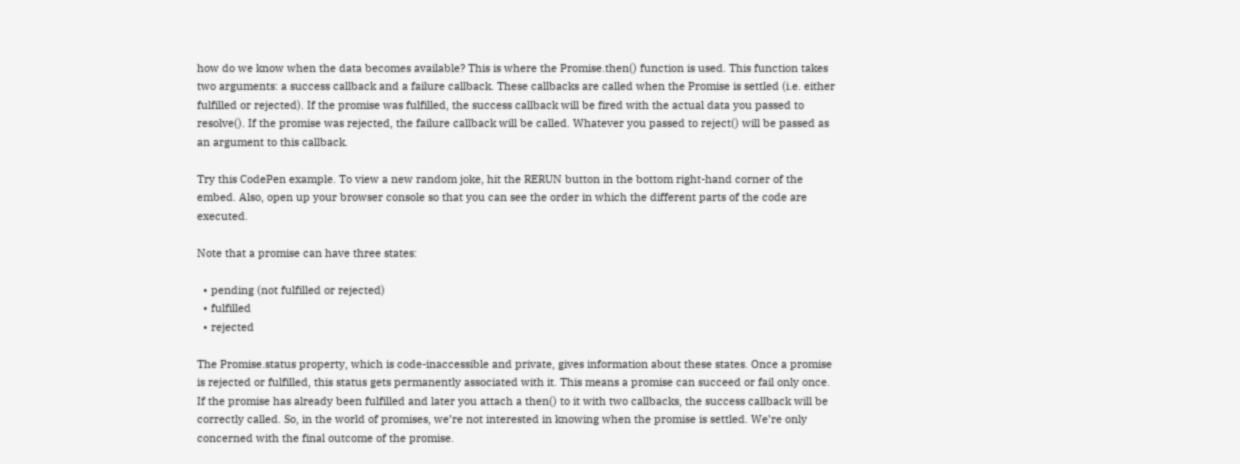how do we know when the data becomes available? This is where the Promise.then() function is used. This function takes two arguments: a success callback and a failure callback. These callbacks are called when the Promise is settled (i.e. either fulfilled or rejected). If the promise was fulfilled, the success callback will be fired with the actual data you passed to resolve(). If the promise was rejected, the failure callback will be called. Whatever you passed to reject() will be passed as an argument to this callback.

Try this CodePen example. To view a new random joke, hit the RERUN button in the bottom right-hand corner of the embed. Also, open up your browser console so that you can see the order in which the different parts of the code are executed.

Note that a promise can have three states:

  • pending (not fulfilled or rejected)
  • fulfilled
  • rejected

The Promise.status property, which is code-inaccessible and private, gives information about these states. Once a promise is rejected or fulfilled, this status gets permanently associated with it. This means a promise can succeed or fail only once. If the promise has already been fulfilled and later you attach a then() to it with two callbacks, the success callback will be correctly called. So, in the world of promises, we’re not interested in knowing when the promise is settled. We’re only concerned with the final outcome of the promise.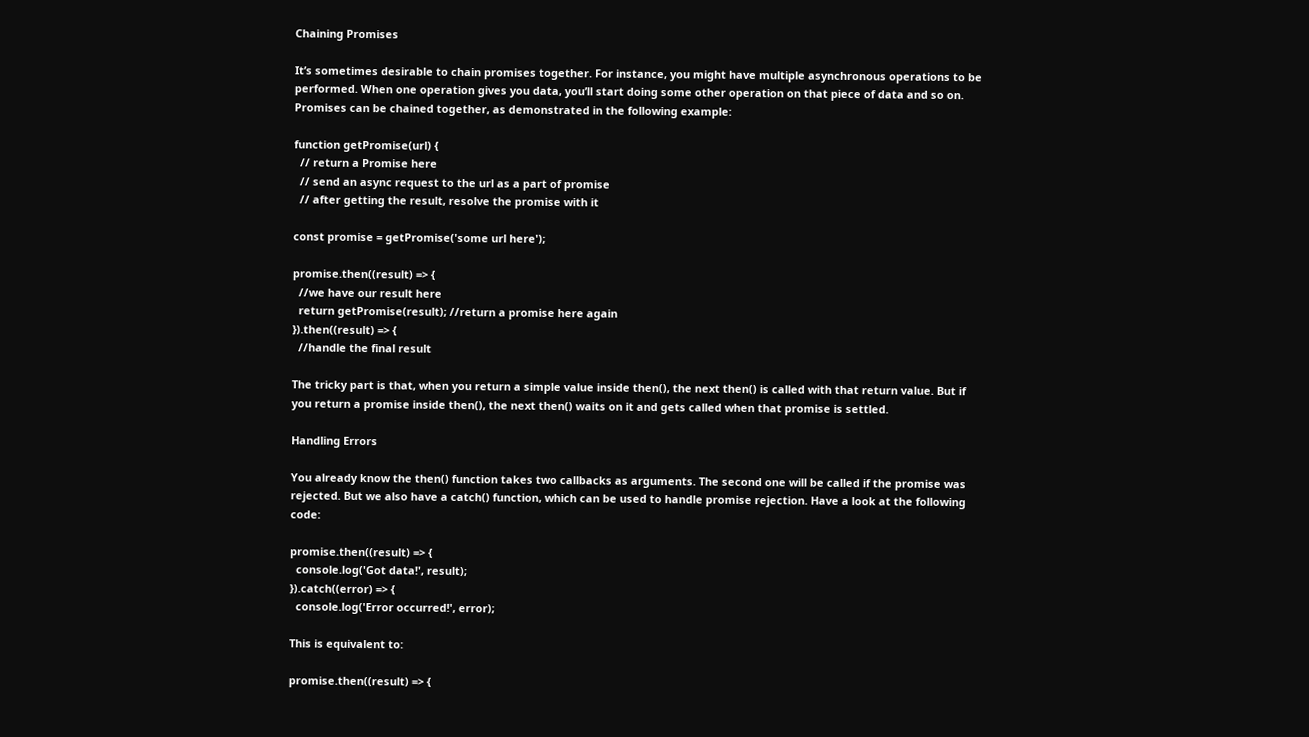Chaining Promises

It’s sometimes desirable to chain promises together. For instance, you might have multiple asynchronous operations to be performed. When one operation gives you data, you’ll start doing some other operation on that piece of data and so on. Promises can be chained together, as demonstrated in the following example:

function getPromise(url) {
  // return a Promise here
  // send an async request to the url as a part of promise
  // after getting the result, resolve the promise with it

const promise = getPromise('some url here');

promise.then((result) => {
  //we have our result here
  return getPromise(result); //return a promise here again
}).then((result) => {
  //handle the final result

The tricky part is that, when you return a simple value inside then(), the next then() is called with that return value. But if you return a promise inside then(), the next then() waits on it and gets called when that promise is settled.

Handling Errors

You already know the then() function takes two callbacks as arguments. The second one will be called if the promise was rejected. But we also have a catch() function, which can be used to handle promise rejection. Have a look at the following code:

promise.then((result) => {
  console.log('Got data!', result);
}).catch((error) => {
  console.log('Error occurred!', error);

This is equivalent to:

promise.then((result) => {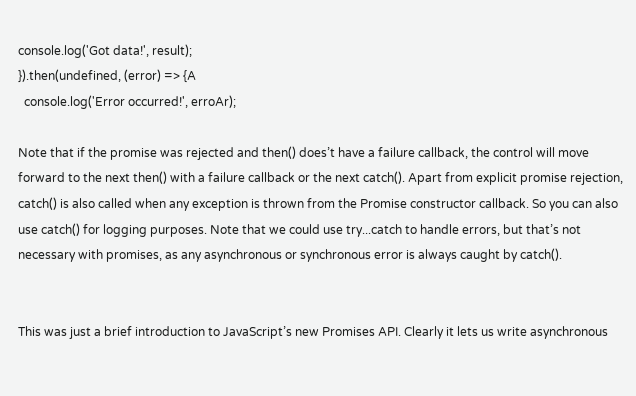console.log('Got data!', result);
}).then(undefined, (error) => {A
  console.log('Error occurred!', erroAr);

Note that if the promise was rejected and then() does’t have a failure callback, the control will move forward to the next then() with a failure callback or the next catch(). Apart from explicit promise rejection, catch() is also called when any exception is thrown from the Promise constructor callback. So you can also use catch() for logging purposes. Note that we could use try...catch to handle errors, but that’s not necessary with promises, as any asynchronous or synchronous error is always caught by catch().


This was just a brief introduction to JavaScript’s new Promises API. Clearly it lets us write asynchronous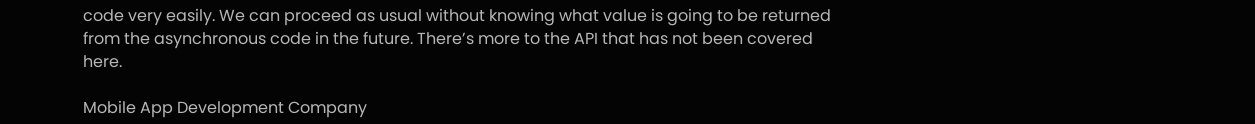code very easily. We can proceed as usual without knowing what value is going to be returned from the asynchronous code in the future. There’s more to the API that has not been covered here.

Mobile App Development Company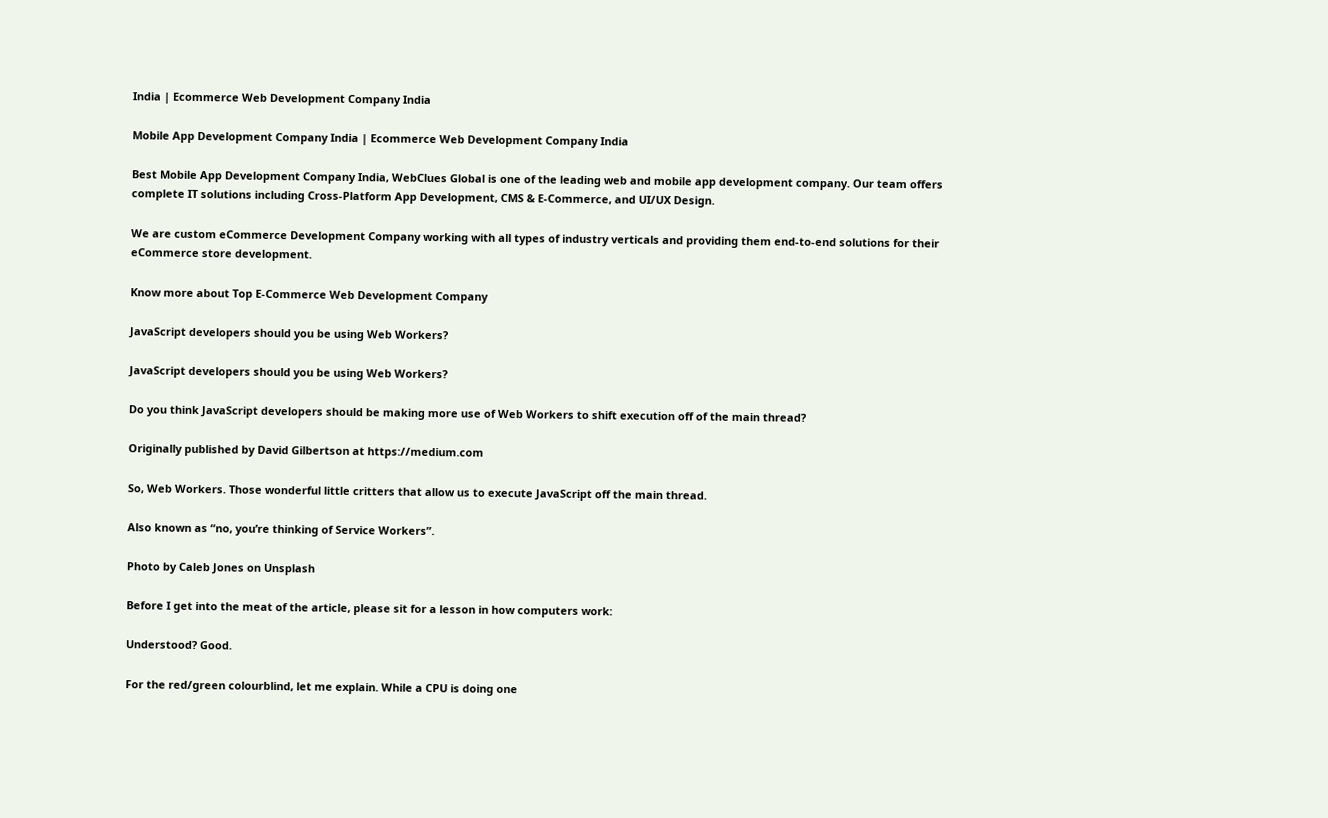India | Ecommerce Web Development Company India

Mobile App Development Company India | Ecommerce Web Development Company India

Best Mobile App Development Company India, WebClues Global is one of the leading web and mobile app development company. Our team offers complete IT solutions including Cross-Platform App Development, CMS & E-Commerce, and UI/UX Design.

We are custom eCommerce Development Company working with all types of industry verticals and providing them end-to-end solutions for their eCommerce store development.

Know more about Top E-Commerce Web Development Company

JavaScript developers should you be using Web Workers?

JavaScript developers should you be using Web Workers?

Do you think JavaScript developers should be making more use of Web Workers to shift execution off of the main thread?

Originally published by David Gilbertson at https://medium.com

So, Web Workers. Those wonderful little critters that allow us to execute JavaScript off the main thread.

Also known as “no, you’re thinking of Service Workers”.

Photo by Caleb Jones on Unsplash

Before I get into the meat of the article, please sit for a lesson in how computers work:

Understood? Good.

For the red/green colourblind, let me explain. While a CPU is doing one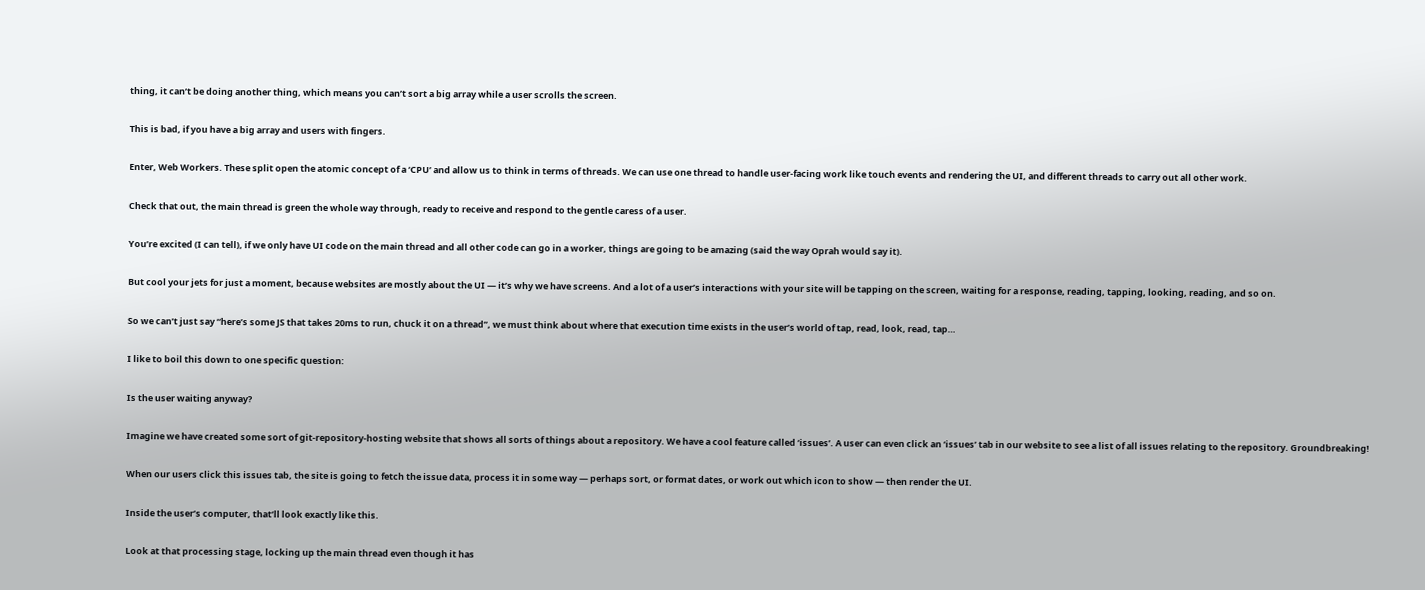thing, it can’t be doing another thing, which means you can’t sort a big array while a user scrolls the screen.

This is bad, if you have a big array and users with fingers.

Enter, Web Workers. These split open the atomic concept of a ‘CPU’ and allow us to think in terms of threads. We can use one thread to handle user-facing work like touch events and rendering the UI, and different threads to carry out all other work.

Check that out, the main thread is green the whole way through, ready to receive and respond to the gentle caress of a user.

You’re excited (I can tell), if we only have UI code on the main thread and all other code can go in a worker, things are going to be amazing (said the way Oprah would say it).

But cool your jets for just a moment, because websites are mostly about the UI — it’s why we have screens. And a lot of a user’s interactions with your site will be tapping on the screen, waiting for a response, reading, tapping, looking, reading, and so on.

So we can’t just say “here’s some JS that takes 20ms to run, chuck it on a thread”, we must think about where that execution time exists in the user’s world of tap, read, look, read, tap…

I like to boil this down to one specific question:

Is the user waiting anyway?

Imagine we have created some sort of git-repository-hosting website that shows all sorts of things about a repository. We have a cool feature called ‘issues’. A user can even click an ‘issues’ tab in our website to see a list of all issues relating to the repository. Groundbreaking!

When our users click this issues tab, the site is going to fetch the issue data, process it in some way — perhaps sort, or format dates, or work out which icon to show — then render the UI.

Inside the user’s computer, that’ll look exactly like this.

Look at that processing stage, locking up the main thread even though it has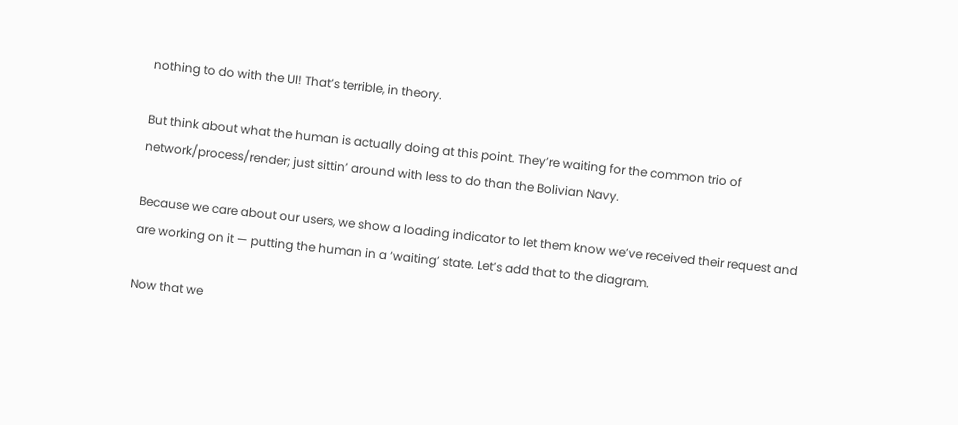nothing to do with the UI! That’s terrible, in theory.

But think about what the human is actually doing at this point. They’re waiting for the common trio of network/process/render; just sittin’ around with less to do than the Bolivian Navy.

Because we care about our users, we show a loading indicator to let them know we’ve received their request and are working on it — putting the human in a ‘waiting’ state. Let’s add that to the diagram.

Now that we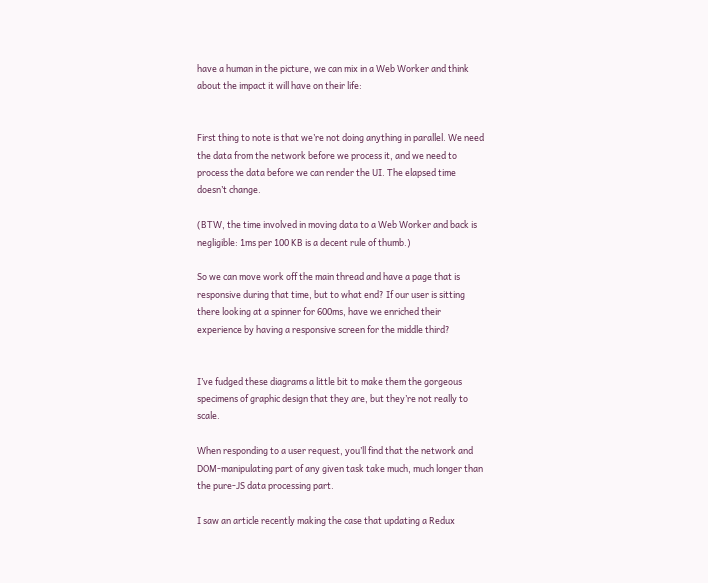have a human in the picture, we can mix in a Web Worker and think about the impact it will have on their life:


First thing to note is that we’re not doing anything in parallel. We need the data from the network before we process it, and we need to process the data before we can render the UI. The elapsed time doesn’t change.

(BTW, the time involved in moving data to a Web Worker and back is negligible: 1ms per 100 KB is a decent rule of thumb.)

So we can move work off the main thread and have a page that is responsive during that time, but to what end? If our user is sitting there looking at a spinner for 600ms, have we enriched their experience by having a responsive screen for the middle third?


I’ve fudged these diagrams a little bit to make them the gorgeous specimens of graphic design that they are, but they’re not really to scale.

When responding to a user request, you’ll find that the network and DOM-manipulating part of any given task take much, much longer than the pure-JS data processing part.

I saw an article recently making the case that updating a Redux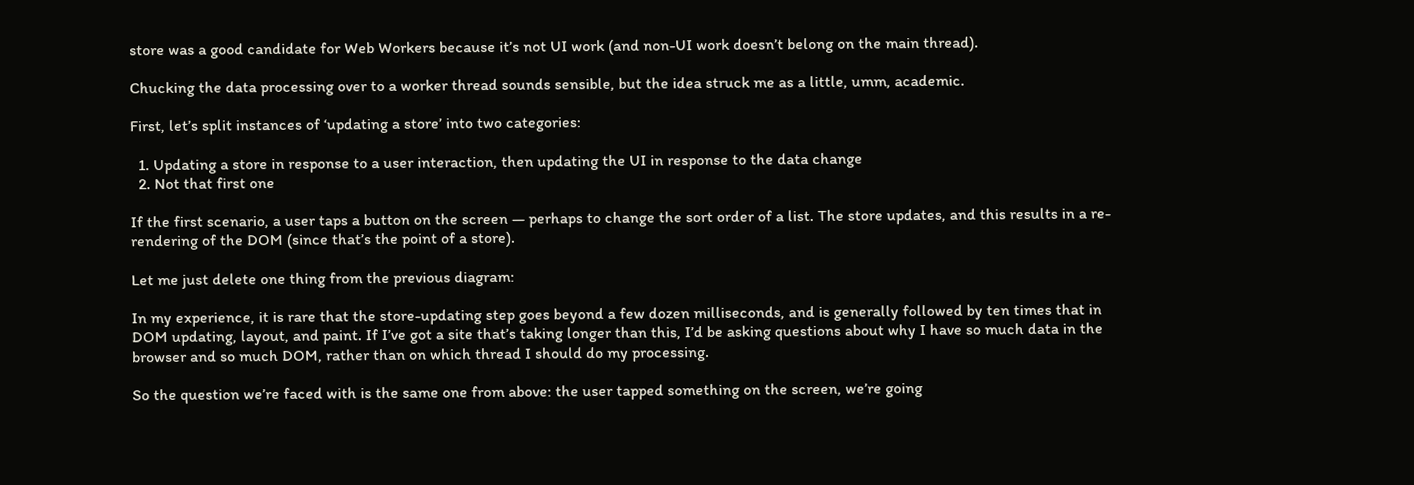store was a good candidate for Web Workers because it’s not UI work (and non-UI work doesn’t belong on the main thread).

Chucking the data processing over to a worker thread sounds sensible, but the idea struck me as a little, umm, academic.

First, let’s split instances of ‘updating a store’ into two categories:

  1. Updating a store in response to a user interaction, then updating the UI in response to the data change
  2. Not that first one

If the first scenario, a user taps a button on the screen — perhaps to change the sort order of a list. The store updates, and this results in a re-rendering of the DOM (since that’s the point of a store).

Let me just delete one thing from the previous diagram:

In my experience, it is rare that the store-updating step goes beyond a few dozen milliseconds, and is generally followed by ten times that in DOM updating, layout, and paint. If I’ve got a site that’s taking longer than this, I’d be asking questions about why I have so much data in the browser and so much DOM, rather than on which thread I should do my processing.

So the question we’re faced with is the same one from above: the user tapped something on the screen, we’re going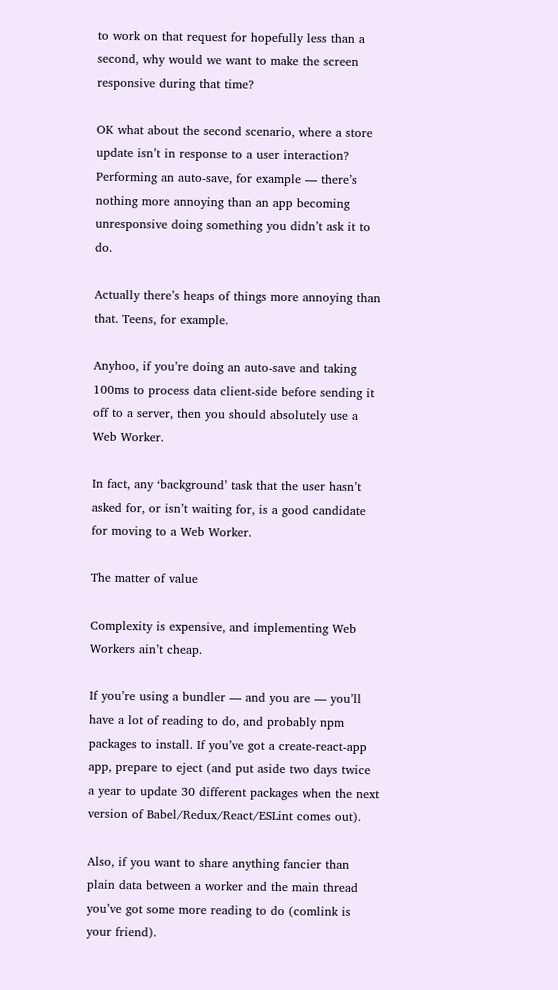to work on that request for hopefully less than a second, why would we want to make the screen responsive during that time?

OK what about the second scenario, where a store update isn’t in response to a user interaction? Performing an auto-save, for example — there’s nothing more annoying than an app becoming unresponsive doing something you didn’t ask it to do.

Actually there’s heaps of things more annoying than that. Teens, for example.

Anyhoo, if you’re doing an auto-save and taking 100ms to process data client-side before sending it off to a server, then you should absolutely use a Web Worker.

In fact, any ‘background’ task that the user hasn’t asked for, or isn’t waiting for, is a good candidate for moving to a Web Worker.

The matter of value

Complexity is expensive, and implementing Web Workers ain’t cheap.

If you’re using a bundler — and you are — you’ll have a lot of reading to do, and probably npm packages to install. If you’ve got a create-react-app app, prepare to eject (and put aside two days twice a year to update 30 different packages when the next version of Babel/Redux/React/ESLint comes out).

Also, if you want to share anything fancier than plain data between a worker and the main thread you’ve got some more reading to do (comlink is your friend).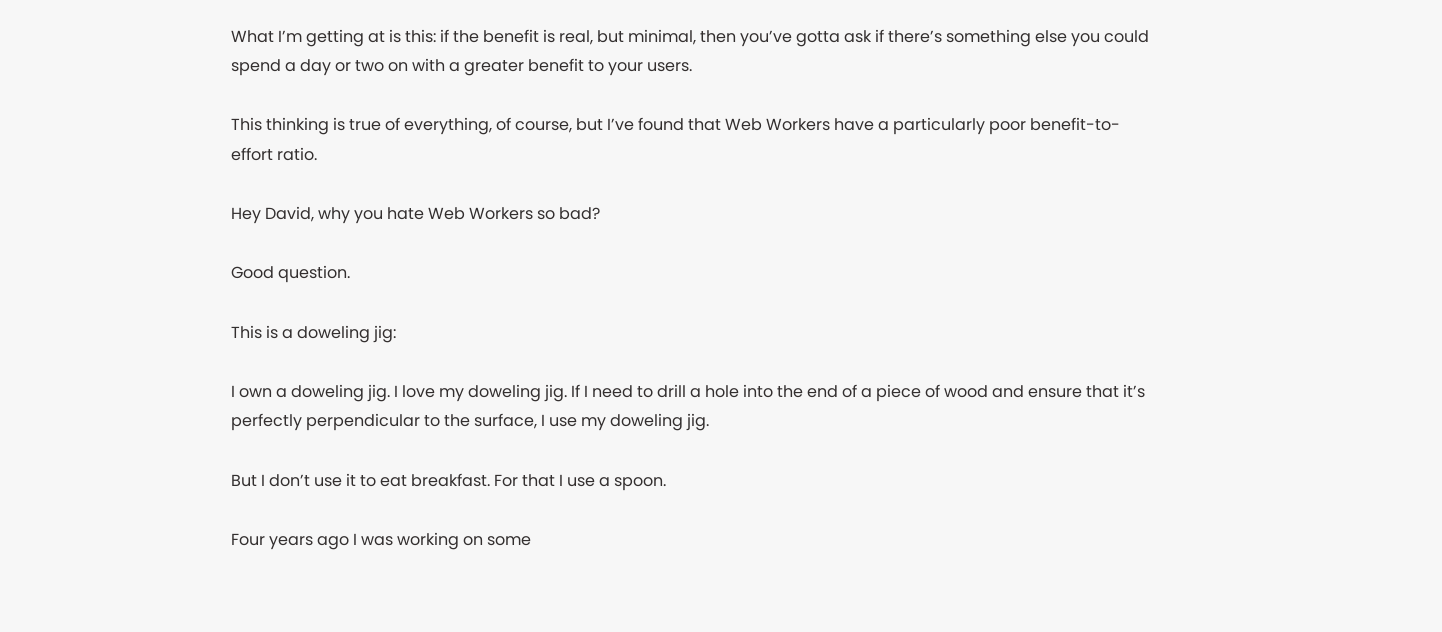What I’m getting at is this: if the benefit is real, but minimal, then you’ve gotta ask if there’s something else you could spend a day or two on with a greater benefit to your users.

This thinking is true of everything, of course, but I’ve found that Web Workers have a particularly poor benefit-to-effort ratio.

Hey David, why you hate Web Workers so bad?

Good question.

This is a doweling jig:

I own a doweling jig. I love my doweling jig. If I need to drill a hole into the end of a piece of wood and ensure that it’s perfectly perpendicular to the surface, I use my doweling jig.

But I don’t use it to eat breakfast. For that I use a spoon.

Four years ago I was working on some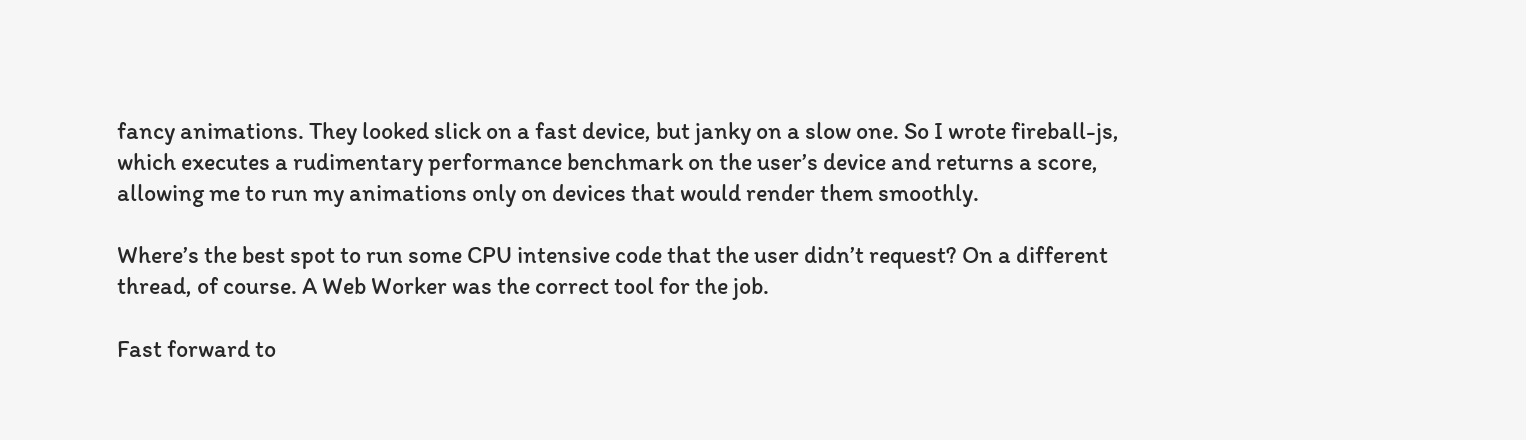fancy animations. They looked slick on a fast device, but janky on a slow one. So I wrote fireball-js, which executes a rudimentary performance benchmark on the user’s device and returns a score, allowing me to run my animations only on devices that would render them smoothly.

Where’s the best spot to run some CPU intensive code that the user didn’t request? On a different thread, of course. A Web Worker was the correct tool for the job.

Fast forward to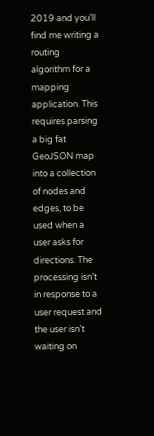2019 and you’ll find me writing a routing algorithm for a mapping application. This requires parsing a big fat GeoJSON map into a collection of nodes and edges, to be used when a user asks for directions. The processing isn’t in response to a user request and the user isn’t waiting on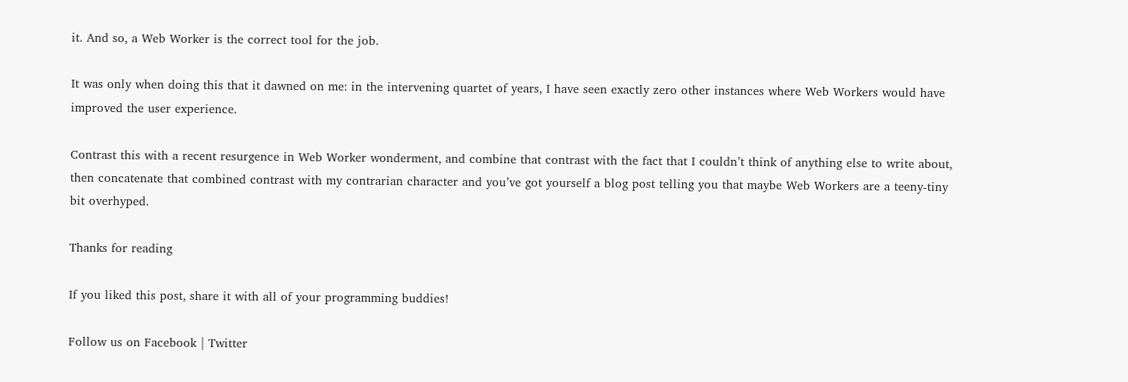it. And so, a Web Worker is the correct tool for the job.

It was only when doing this that it dawned on me: in the intervening quartet of years, I have seen exactly zero other instances where Web Workers would have improved the user experience.

Contrast this with a recent resurgence in Web Worker wonderment, and combine that contrast with the fact that I couldn’t think of anything else to write about, then concatenate that combined contrast with my contrarian character and you’ve got yourself a blog post telling you that maybe Web Workers are a teeny-tiny bit overhyped.

Thanks for reading

If you liked this post, share it with all of your programming buddies!

Follow us on Facebook | Twitter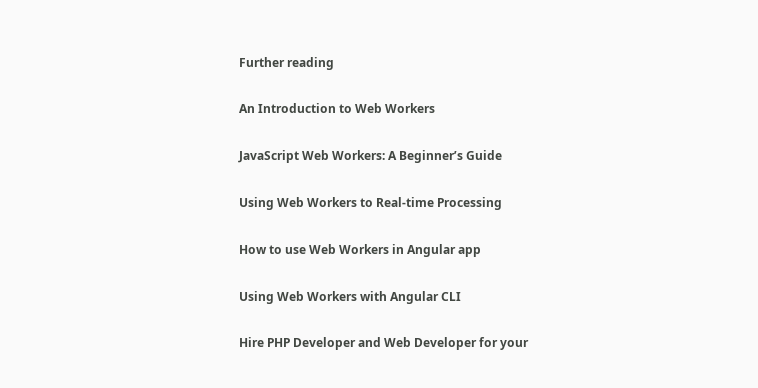Further reading

An Introduction to Web Workers

JavaScript Web Workers: A Beginner’s Guide

Using Web Workers to Real-time Processing

How to use Web Workers in Angular app

Using Web Workers with Angular CLI

Hire PHP Developer and Web Developer for your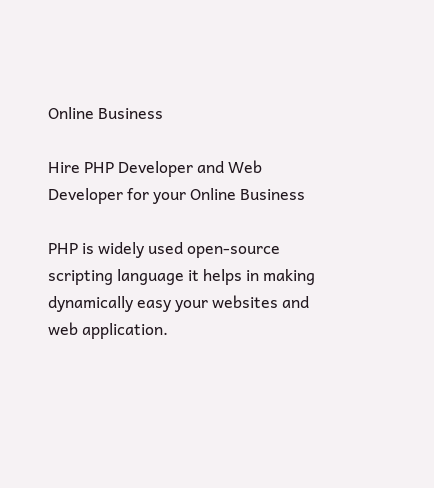Online Business

Hire PHP Developer and Web Developer for your Online Business

PHP is widely used open-source scripting language it helps in making dynamically easy your websites and web application.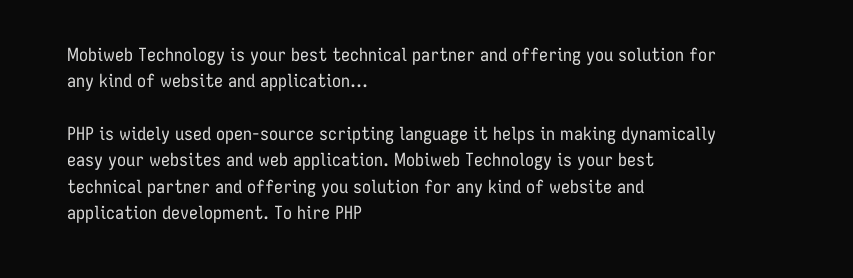Mobiweb Technology is your best technical partner and offering you solution for any kind of website and application...

PHP is widely used open-source scripting language it helps in making dynamically easy your websites and web application. Mobiweb Technology is your best technical partner and offering you solution for any kind of website and application development. To hire PHP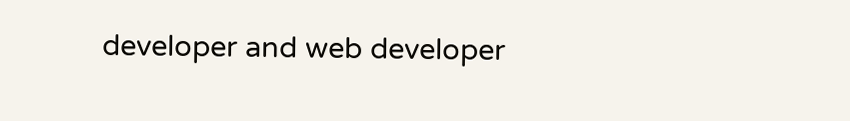developer and web developer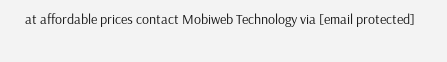at affordable prices contact Mobiweb Technology via [email protected]